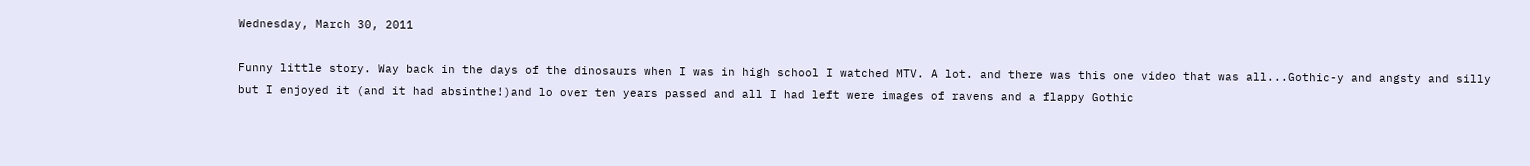Wednesday, March 30, 2011

Funny little story. Way back in the days of the dinosaurs when I was in high school I watched MTV. A lot. and there was this one video that was all...Gothic-y and angsty and silly but I enjoyed it (and it had absinthe!)and lo over ten years passed and all I had left were images of ravens and a flappy Gothic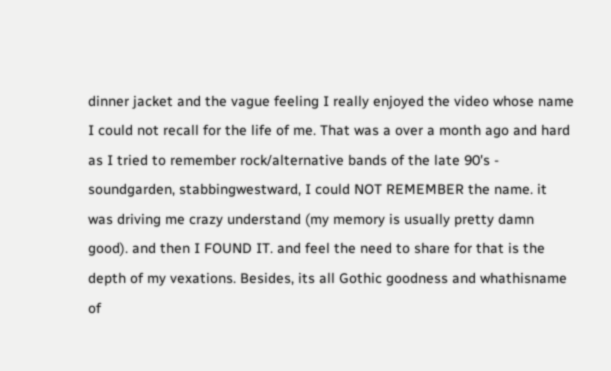dinner jacket and the vague feeling I really enjoyed the video whose name I could not recall for the life of me. That was a over a month ago and hard as I tried to remember rock/alternative bands of the late 90's - soundgarden, stabbingwestward, I could NOT REMEMBER the name. it was driving me crazy understand (my memory is usually pretty damn good). and then I FOUND IT. and feel the need to share for that is the depth of my vexations. Besides, its all Gothic goodness and whathisname of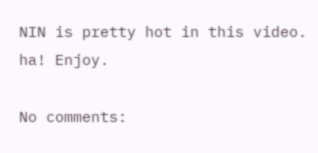NIN is pretty hot in this video. ha! Enjoy.

No comments: